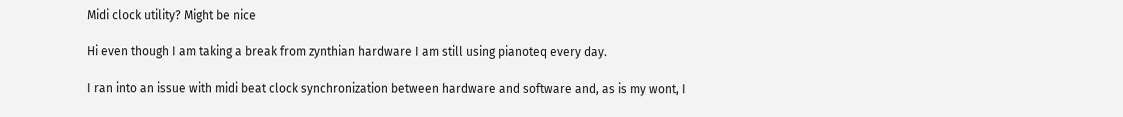Midi clock utility? Might be nice

Hi even though I am taking a break from zynthian hardware I am still using pianoteq every day.

I ran into an issue with midi beat clock synchronization between hardware and software and, as is my wont, I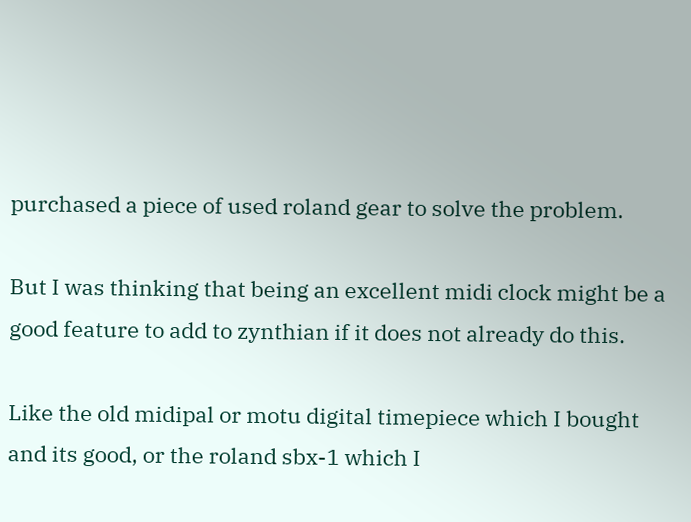purchased a piece of used roland gear to solve the problem.

But I was thinking that being an excellent midi clock might be a good feature to add to zynthian if it does not already do this.

Like the old midipal or motu digital timepiece which I bought and its good, or the roland sbx-1 which I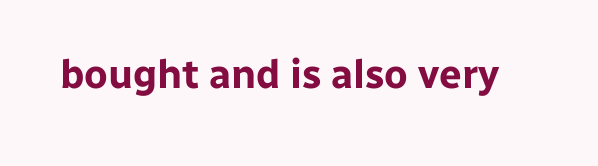bought and is also very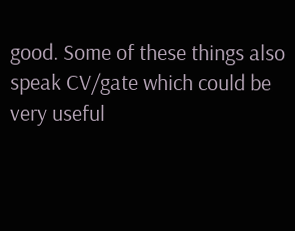good. Some of these things also speak CV/gate which could be very useful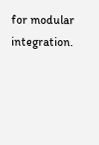for modular integration.